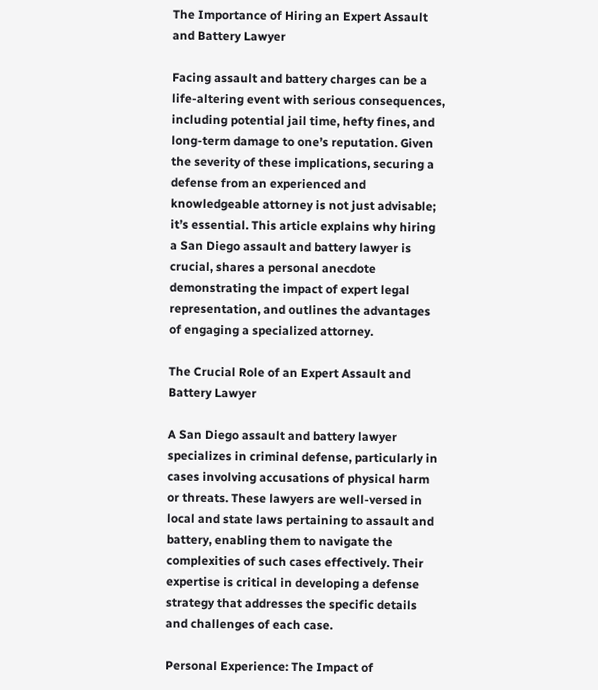The Importance of Hiring an Expert Assault and Battery Lawyer

Facing assault and battery charges can be a life-altering event with serious consequences, including potential jail time, hefty fines, and long-term damage to one’s reputation. Given the severity of these implications, securing a defense from an experienced and knowledgeable attorney is not just advisable; it’s essential. This article explains why hiring a San Diego assault and battery lawyer is crucial, shares a personal anecdote demonstrating the impact of expert legal representation, and outlines the advantages of engaging a specialized attorney.

The Crucial Role of an Expert Assault and Battery Lawyer

A San Diego assault and battery lawyer specializes in criminal defense, particularly in cases involving accusations of physical harm or threats. These lawyers are well-versed in local and state laws pertaining to assault and battery, enabling them to navigate the complexities of such cases effectively. Their expertise is critical in developing a defense strategy that addresses the specific details and challenges of each case.

Personal Experience: The Impact of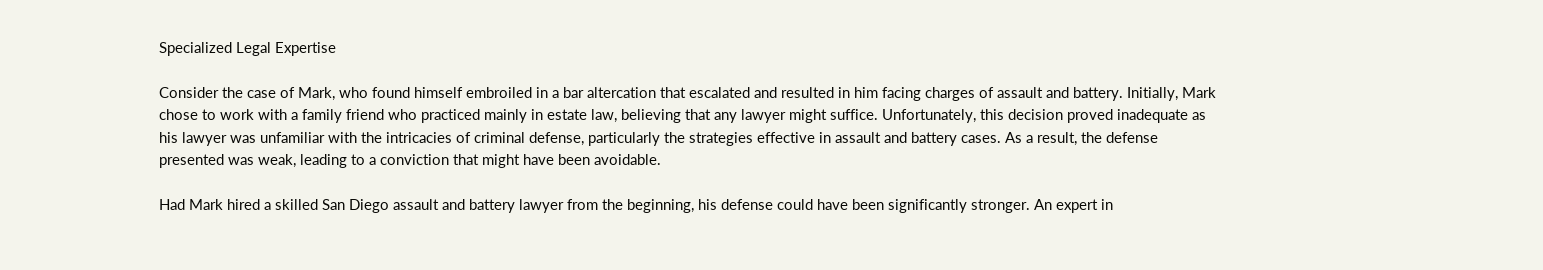Specialized Legal Expertise

Consider the case of Mark, who found himself embroiled in a bar altercation that escalated and resulted in him facing charges of assault and battery. Initially, Mark chose to work with a family friend who practiced mainly in estate law, believing that any lawyer might suffice. Unfortunately, this decision proved inadequate as his lawyer was unfamiliar with the intricacies of criminal defense, particularly the strategies effective in assault and battery cases. As a result, the defense presented was weak, leading to a conviction that might have been avoidable.

Had Mark hired a skilled San Diego assault and battery lawyer from the beginning, his defense could have been significantly stronger. An expert in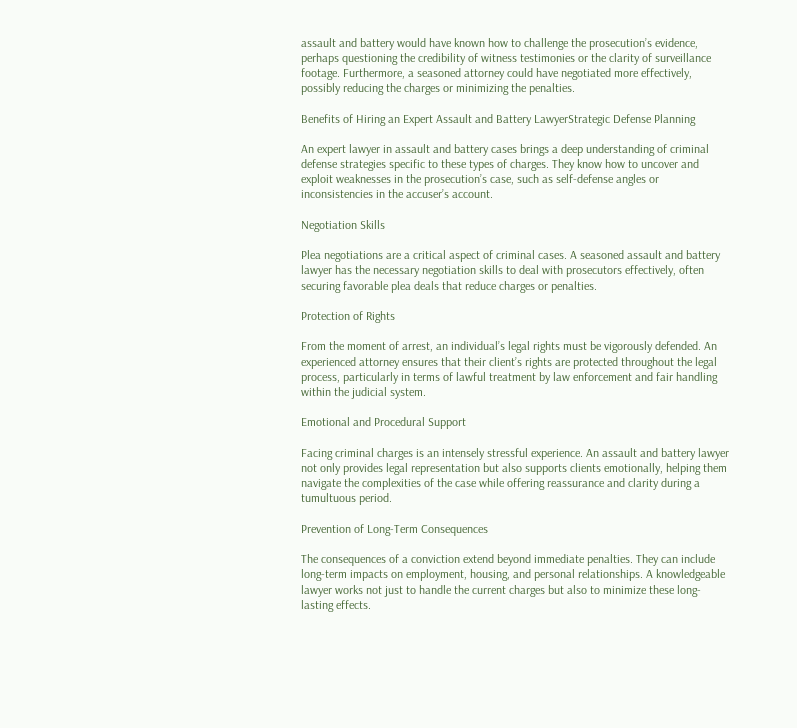assault and battery would have known how to challenge the prosecution’s evidence, perhaps questioning the credibility of witness testimonies or the clarity of surveillance footage. Furthermore, a seasoned attorney could have negotiated more effectively, possibly reducing the charges or minimizing the penalties.

Benefits of Hiring an Expert Assault and Battery LawyerStrategic Defense Planning

An expert lawyer in assault and battery cases brings a deep understanding of criminal defense strategies specific to these types of charges. They know how to uncover and exploit weaknesses in the prosecution’s case, such as self-defense angles or inconsistencies in the accuser’s account.

Negotiation Skills

Plea negotiations are a critical aspect of criminal cases. A seasoned assault and battery lawyer has the necessary negotiation skills to deal with prosecutors effectively, often securing favorable plea deals that reduce charges or penalties.

Protection of Rights

From the moment of arrest, an individual’s legal rights must be vigorously defended. An experienced attorney ensures that their client’s rights are protected throughout the legal process, particularly in terms of lawful treatment by law enforcement and fair handling within the judicial system.

Emotional and Procedural Support

Facing criminal charges is an intensely stressful experience. An assault and battery lawyer not only provides legal representation but also supports clients emotionally, helping them navigate the complexities of the case while offering reassurance and clarity during a tumultuous period.

Prevention of Long-Term Consequences

The consequences of a conviction extend beyond immediate penalties. They can include long-term impacts on employment, housing, and personal relationships. A knowledgeable lawyer works not just to handle the current charges but also to minimize these long-lasting effects.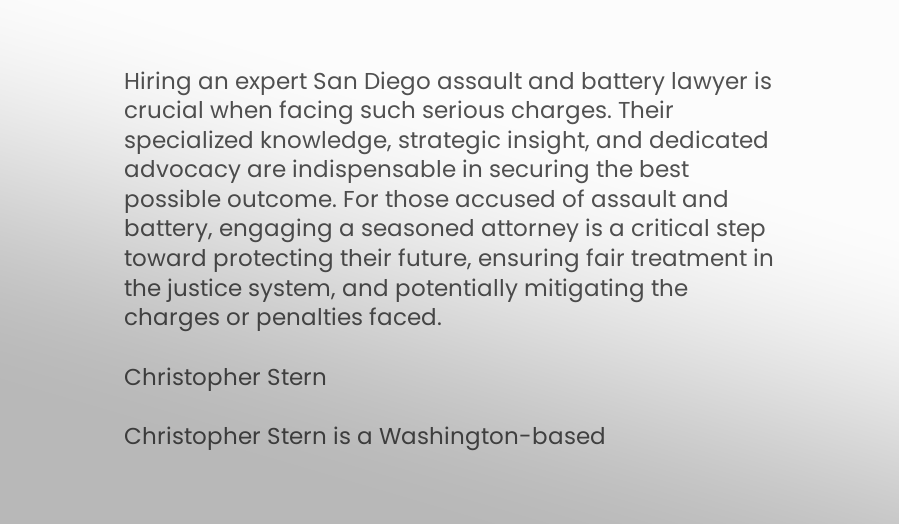Hiring an expert San Diego assault and battery lawyer is crucial when facing such serious charges. Their specialized knowledge, strategic insight, and dedicated advocacy are indispensable in securing the best possible outcome. For those accused of assault and battery, engaging a seasoned attorney is a critical step toward protecting their future, ensuring fair treatment in the justice system, and potentially mitigating the charges or penalties faced.

Christopher Stern

Christopher Stern is a Washington-based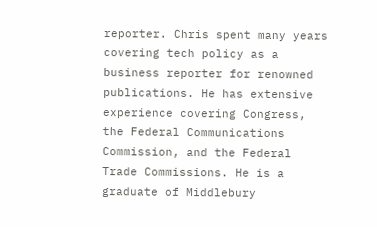reporter. Chris spent many years covering tech policy as a business reporter for renowned publications. He has extensive experience covering Congress, the Federal Communications Commission, and the Federal Trade Commissions. He is a graduate of Middlebury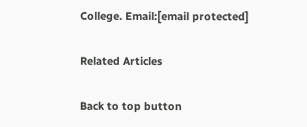College. Email:[email protected]

Related Articles

Back to top button